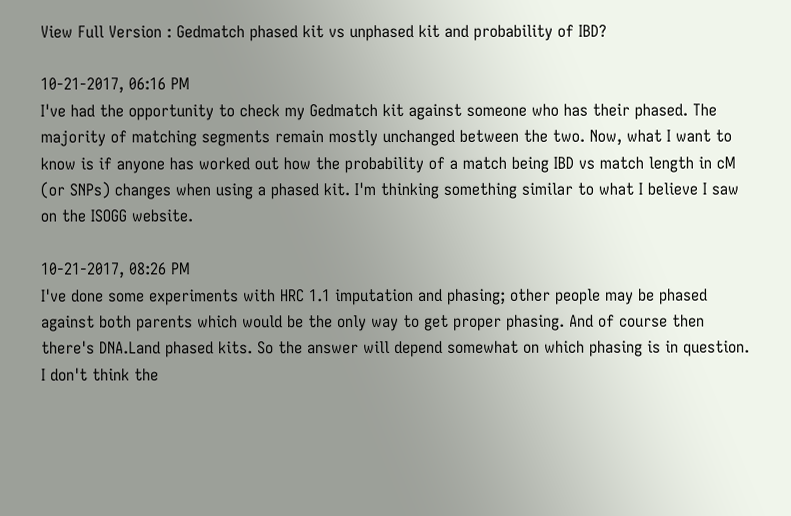View Full Version : Gedmatch phased kit vs unphased kit and probability of IBD?

10-21-2017, 06:16 PM
I've had the opportunity to check my Gedmatch kit against someone who has their phased. The majority of matching segments remain mostly unchanged between the two. Now, what I want to know is if anyone has worked out how the probability of a match being IBD vs match length in cM (or SNPs) changes when using a phased kit. I'm thinking something similar to what I believe I saw on the ISOGG website.

10-21-2017, 08:26 PM
I've done some experiments with HRC 1.1 imputation and phasing; other people may be phased against both parents which would be the only way to get proper phasing. And of course then there's DNA.Land phased kits. So the answer will depend somewhat on which phasing is in question. I don't think the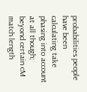probabilities people have been calculating take phasing into account at all though; beyond certain cM match length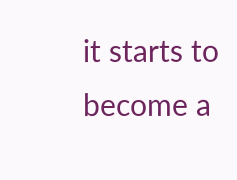it starts to become a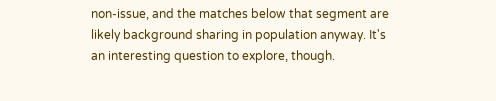non-issue, and the matches below that segment are likely background sharing in population anyway. It's an interesting question to explore, though.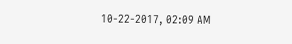10-22-2017, 02:09 AM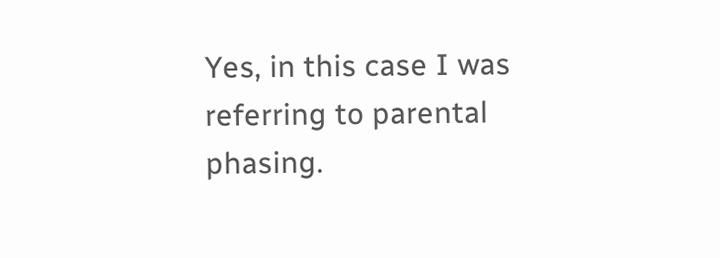Yes, in this case I was referring to parental phasing.